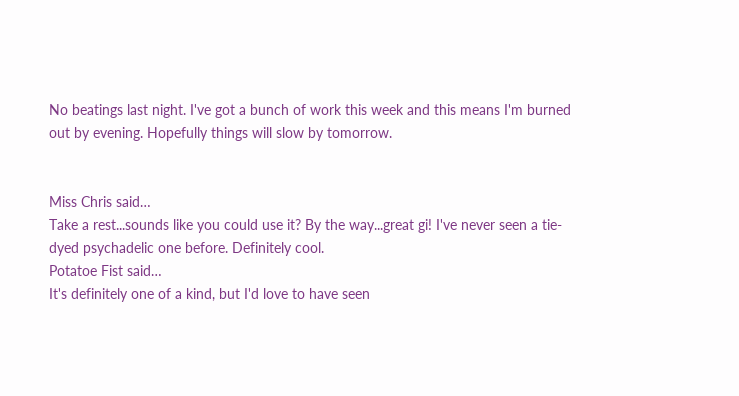No beatings last night. I've got a bunch of work this week and this means I'm burned out by evening. Hopefully things will slow by tomorrow.


Miss Chris said…
Take a rest...sounds like you could use it? By the way...great gi! I've never seen a tie-dyed psychadelic one before. Definitely cool.
Potatoe Fist said…
It's definitely one of a kind, but I'd love to have seen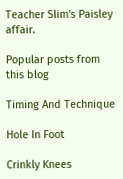Teacher Slim's Paisley affair.

Popular posts from this blog

Timing And Technique

Hole In Foot

Crinkly Knees